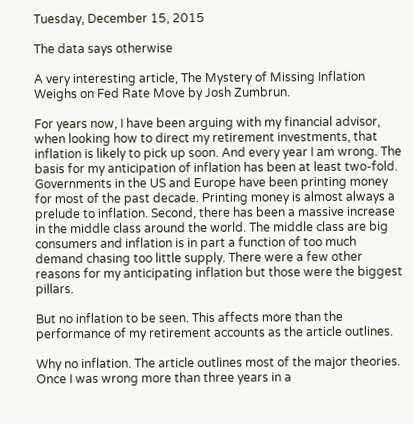Tuesday, December 15, 2015

The data says otherwise

A very interesting article, The Mystery of Missing Inflation Weighs on Fed Rate Move by Josh Zumbrun.

For years now, I have been arguing with my financial advisor, when looking how to direct my retirement investments, that inflation is likely to pick up soon. And every year I am wrong. The basis for my anticipation of inflation has been at least two-fold. Governments in the US and Europe have been printing money for most of the past decade. Printing money is almost always a prelude to inflation. Second, there has been a massive increase in the middle class around the world. The middle class are big consumers and inflation is in part a function of too much demand chasing too little supply. There were a few other reasons for my anticipating inflation but those were the biggest pillars.

But no inflation to be seen. This affects more than the performance of my retirement accounts as the article outlines.

Why no inflation. The article outlines most of the major theories. Once I was wrong more than three years in a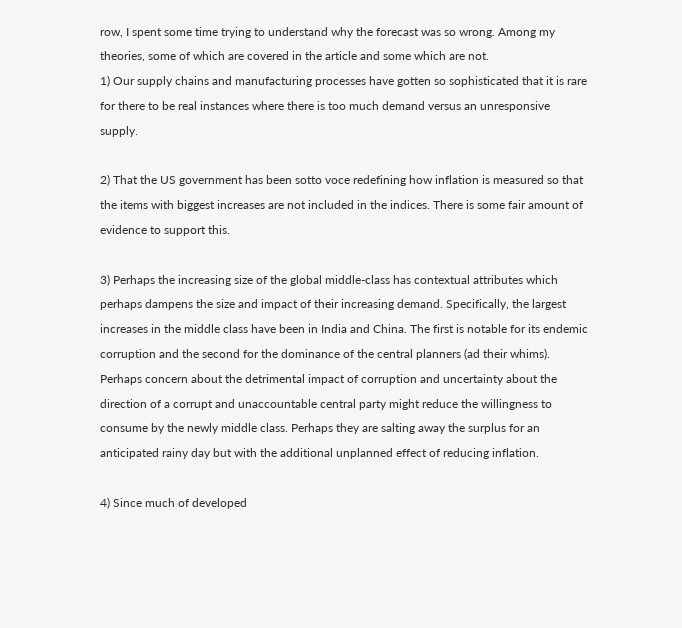row, I spent some time trying to understand why the forecast was so wrong. Among my theories, some of which are covered in the article and some which are not.
1) Our supply chains and manufacturing processes have gotten so sophisticated that it is rare for there to be real instances where there is too much demand versus an unresponsive supply.

2) That the US government has been sotto voce redefining how inflation is measured so that the items with biggest increases are not included in the indices. There is some fair amount of evidence to support this.

3) Perhaps the increasing size of the global middle-class has contextual attributes which perhaps dampens the size and impact of their increasing demand. Specifically, the largest increases in the middle class have been in India and China. The first is notable for its endemic corruption and the second for the dominance of the central planners (ad their whims). Perhaps concern about the detrimental impact of corruption and uncertainty about the direction of a corrupt and unaccountable central party might reduce the willingness to consume by the newly middle class. Perhaps they are salting away the surplus for an anticipated rainy day but with the additional unplanned effect of reducing inflation.

4) Since much of developed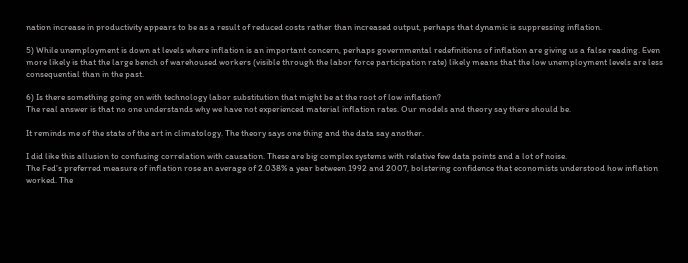nation increase in productivity appears to be as a result of reduced costs rather than increased output, perhaps that dynamic is suppressing inflation.

5) While unemployment is down at levels where inflation is an important concern, perhaps governmental redefinitions of inflation are giving us a false reading. Even more likely is that the large bench of warehoused workers (visible through the labor force participation rate) likely means that the low unemployment levels are less consequential than in the past.

6) Is there something going on with technology labor substitution that might be at the root of low inflation?
The real answer is that no one understands why we have not experienced material inflation rates. Our models and theory say there should be.

It reminds me of the state of the art in climatology. The theory says one thing and the data say another.

I did like this allusion to confusing correlation with causation. These are big complex systems with relative few data points and a lot of noise.
The Fed’s preferred measure of inflation rose an average of 2.038% a year between 1992 and 2007, bolstering confidence that economists understood how inflation worked. The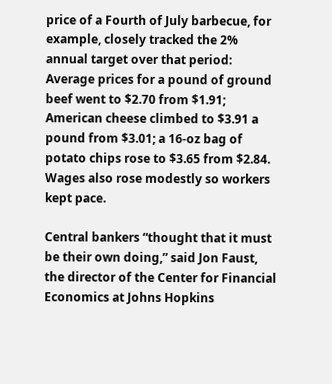price of a Fourth of July barbecue, for example, closely tracked the 2% annual target over that period: Average prices for a pound of ground beef went to $2.70 from $1.91; American cheese climbed to $3.91 a pound from $3.01; a 16-oz bag of potato chips rose to $3.65 from $2.84. Wages also rose modestly so workers kept pace.

Central bankers “thought that it must be their own doing,” said Jon Faust, the director of the Center for Financial Economics at Johns Hopkins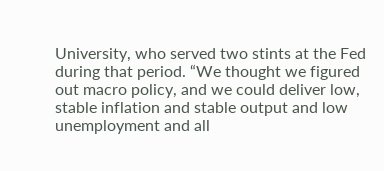University, who served two stints at the Fed during that period. “We thought we figured out macro policy, and we could deliver low, stable inflation and stable output and low unemployment and all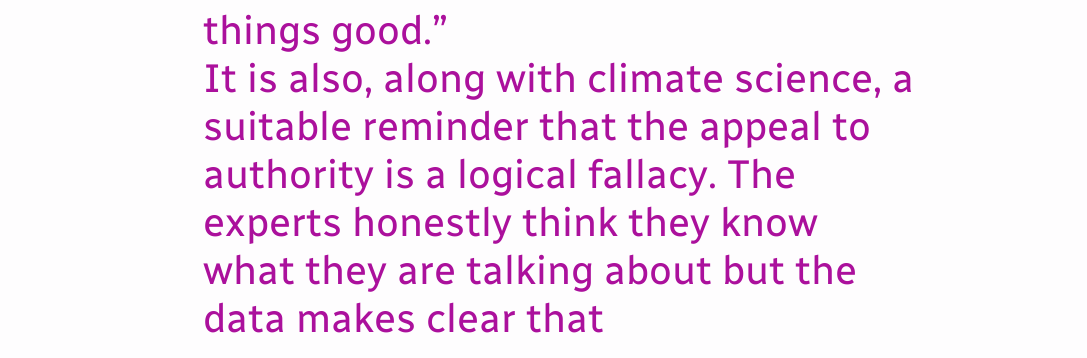things good.”
It is also, along with climate science, a suitable reminder that the appeal to authority is a logical fallacy. The experts honestly think they know what they are talking about but the data makes clear that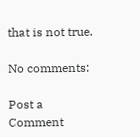that is not true.

No comments:

Post a Comment